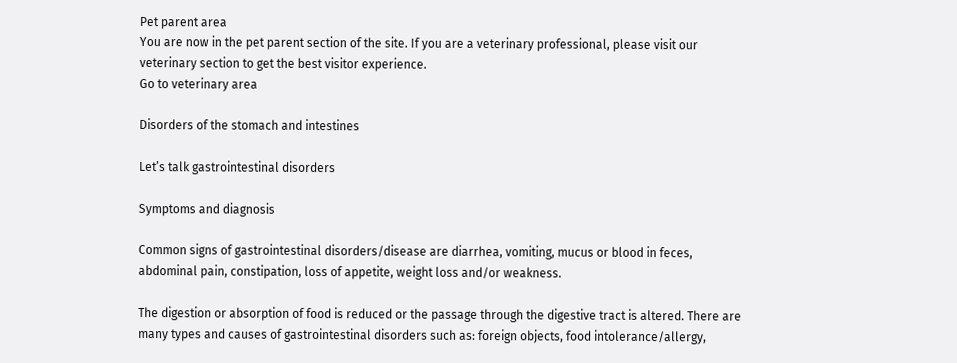Pet parent area
You are now in the pet parent section of the site. If you are a veterinary professional, please visit our veterinary section to get the best visitor experience.
Go to veterinary area

Disorders of the stomach and intestines

Let’s talk gastrointestinal disorders

Symptoms and diagnosis

Common signs of gastrointestinal disorders/disease are diarrhea, vomiting, mucus or blood in feces, abdominal pain, constipation, loss of appetite, weight loss and/or weakness.

The digestion or absorption of food is reduced or the passage through the digestive tract is altered. There are many types and causes of gastrointestinal disorders such as: foreign objects, food intolerance/allergy,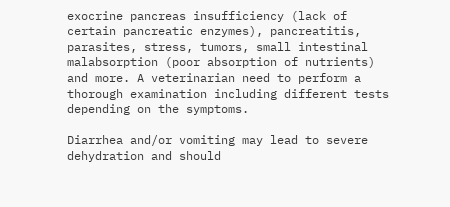exocrine pancreas insufficiency (lack of certain pancreatic enzymes), pancreatitis, parasites, stress, tumors, small intestinal malabsorption (poor absorption of nutrients) and more. A veterinarian need to perform a thorough examination including different tests depending on the symptoms.

Diarrhea and/or vomiting may lead to severe dehydration and should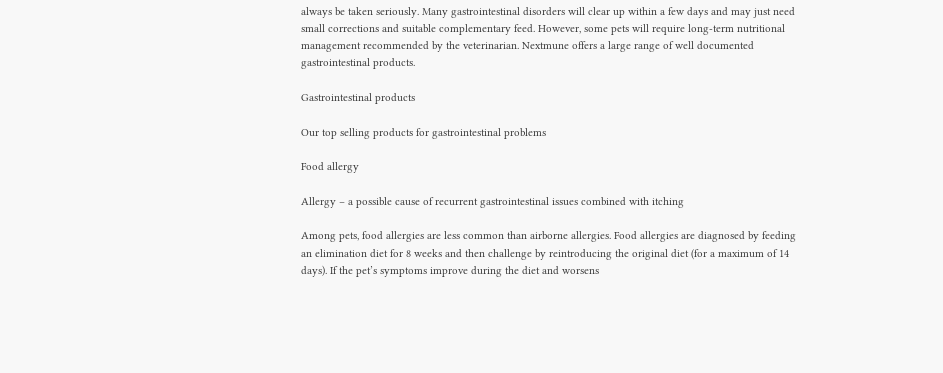always be taken seriously. Many gastrointestinal disorders will clear up within a few days and may just need small corrections and suitable complementary feed. However, some pets will require long-term nutritional management recommended by the veterinarian. Nextmune offers a large range of well documented gastrointestinal products.

Gastrointestinal products

Our top selling products for gastrointestinal problems

Food allergy

Allergy – a possible cause of recurrent gastrointestinal issues combined with itching

Among pets, food allergies are less common than airborne allergies. Food allergies are diagnosed by feeding an elimination diet for 8 weeks and then challenge by reintroducing the original diet (for a maximum of 14 days). If the pet’s symptoms improve during the diet and worsens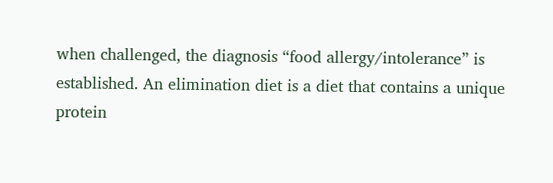when challenged, the diagnosis “food allergy/intolerance” is established. An elimination diet is a diet that contains a unique protein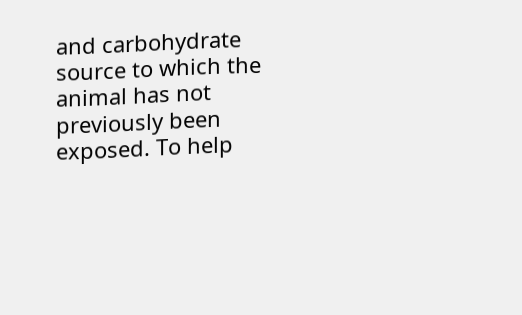and carbohydrate source to which the animal has not previously been exposed. To help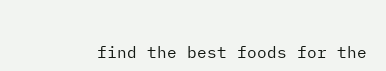find the best foods for the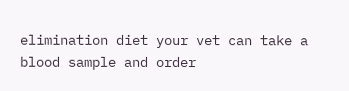elimination diet your vet can take a blood sample and order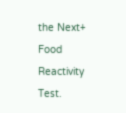the Next+ Food Reactivity Test.